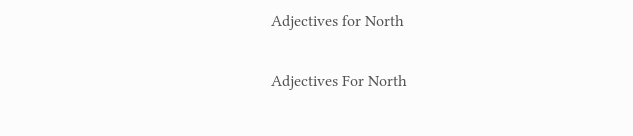Adjectives for North

Adjectives For North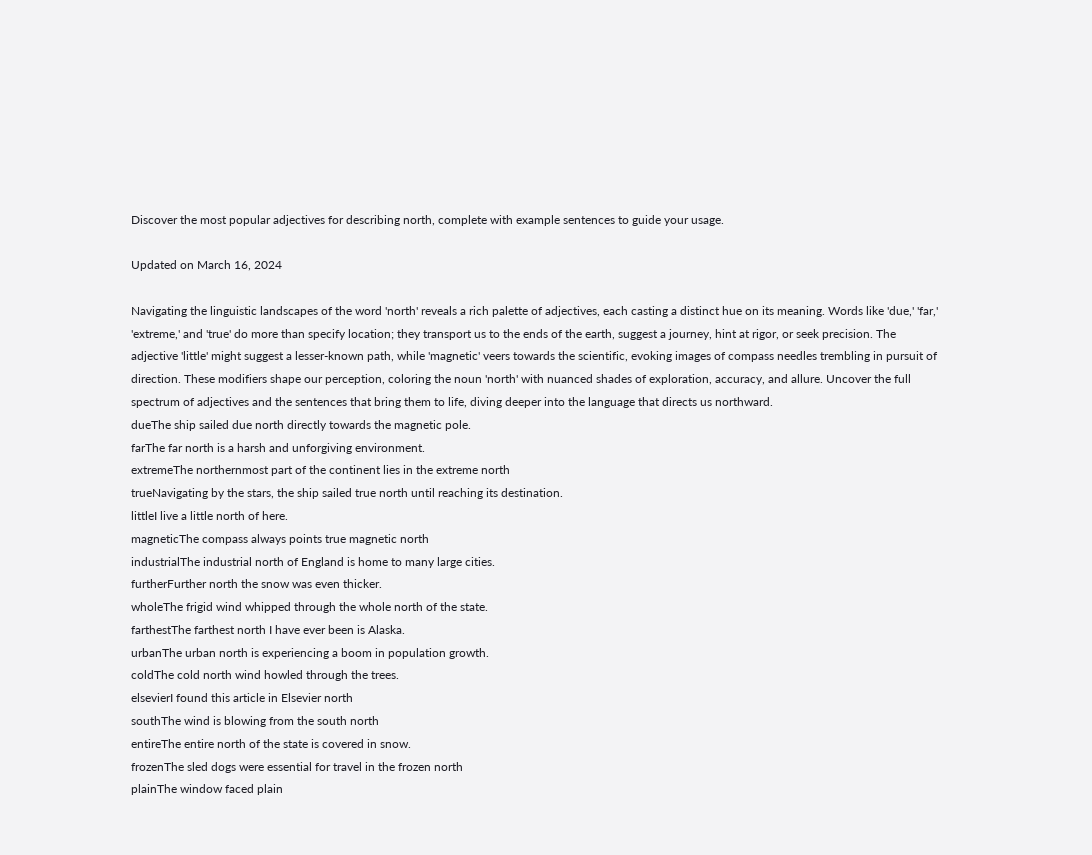Discover the most popular adjectives for describing north, complete with example sentences to guide your usage.

Updated on March 16, 2024

Navigating the linguistic landscapes of the word 'north' reveals a rich palette of adjectives, each casting a distinct hue on its meaning. Words like 'due,' 'far,' 'extreme,' and 'true' do more than specify location; they transport us to the ends of the earth, suggest a journey, hint at rigor, or seek precision. The adjective 'little' might suggest a lesser-known path, while 'magnetic' veers towards the scientific, evoking images of compass needles trembling in pursuit of direction. These modifiers shape our perception, coloring the noun 'north' with nuanced shades of exploration, accuracy, and allure. Uncover the full spectrum of adjectives and the sentences that bring them to life, diving deeper into the language that directs us northward.
dueThe ship sailed due north directly towards the magnetic pole.
farThe far north is a harsh and unforgiving environment.
extremeThe northernmost part of the continent lies in the extreme north
trueNavigating by the stars, the ship sailed true north until reaching its destination.
littleI live a little north of here.
magneticThe compass always points true magnetic north
industrialThe industrial north of England is home to many large cities.
furtherFurther north the snow was even thicker.
wholeThe frigid wind whipped through the whole north of the state.
farthestThe farthest north I have ever been is Alaska.
urbanThe urban north is experiencing a boom in population growth.
coldThe cold north wind howled through the trees.
elsevierI found this article in Elsevier north
southThe wind is blowing from the south north
entireThe entire north of the state is covered in snow.
frozenThe sled dogs were essential for travel in the frozen north
plainThe window faced plain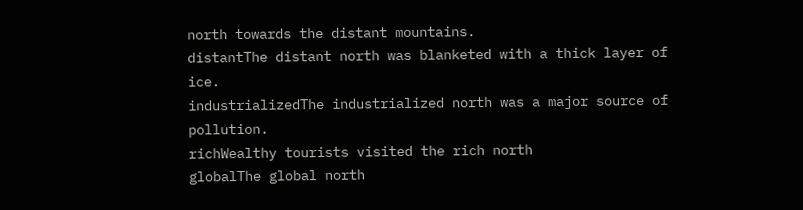north towards the distant mountains.
distantThe distant north was blanketed with a thick layer of ice.
industrializedThe industrialized north was a major source of pollution.
richWealthy tourists visited the rich north
globalThe global north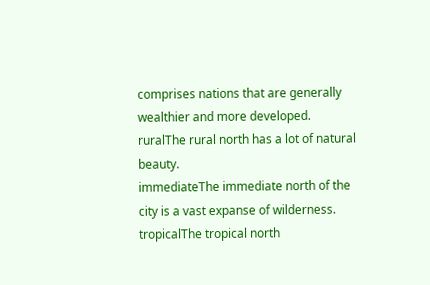comprises nations that are generally wealthier and more developed.
ruralThe rural north has a lot of natural beauty.
immediateThe immediate north of the city is a vast expanse of wilderness.
tropicalThe tropical north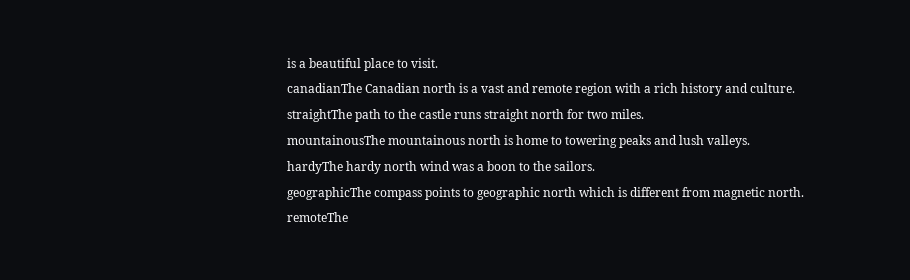is a beautiful place to visit.
canadianThe Canadian north is a vast and remote region with a rich history and culture.
straightThe path to the castle runs straight north for two miles.
mountainousThe mountainous north is home to towering peaks and lush valleys.
hardyThe hardy north wind was a boon to the sailors.
geographicThe compass points to geographic north which is different from magnetic north.
remoteThe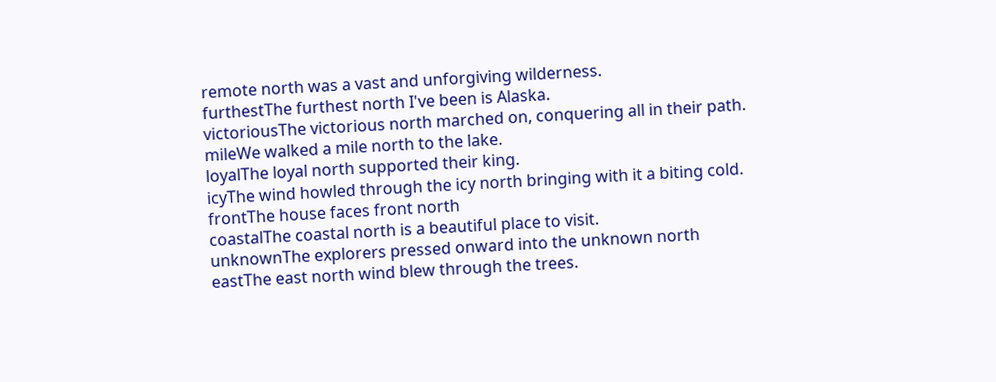remote north was a vast and unforgiving wilderness.
furthestThe furthest north I've been is Alaska.
victoriousThe victorious north marched on, conquering all in their path.
mileWe walked a mile north to the lake.
loyalThe loyal north supported their king.
icyThe wind howled through the icy north bringing with it a biting cold.
frontThe house faces front north
coastalThe coastal north is a beautiful place to visit.
unknownThe explorers pressed onward into the unknown north
eastThe east north wind blew through the trees.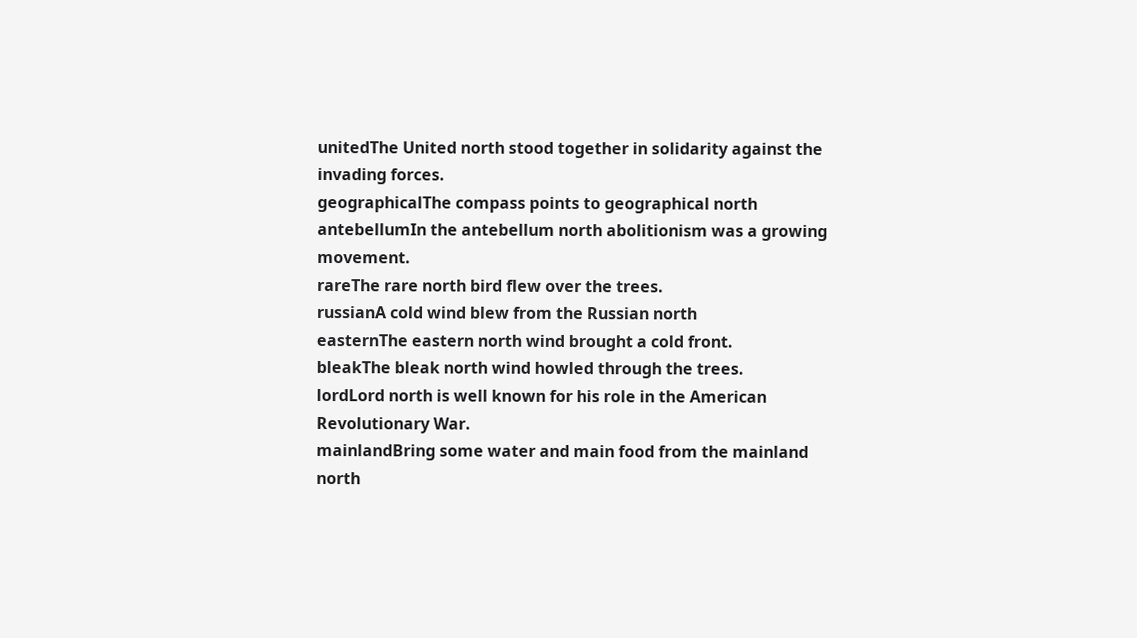unitedThe United north stood together in solidarity against the invading forces.
geographicalThe compass points to geographical north
antebellumIn the antebellum north abolitionism was a growing movement.
rareThe rare north bird flew over the trees.
russianA cold wind blew from the Russian north
easternThe eastern north wind brought a cold front.
bleakThe bleak north wind howled through the trees.
lordLord north is well known for his role in the American Revolutionary War.
mainlandBring some water and main food from the mainland north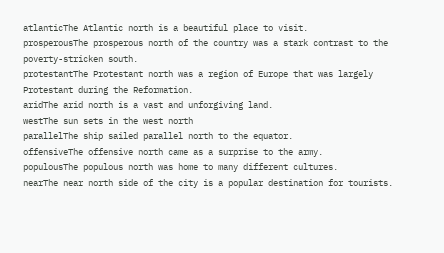atlanticThe Atlantic north is a beautiful place to visit.
prosperousThe prosperous north of the country was a stark contrast to the poverty-stricken south.
protestantThe Protestant north was a region of Europe that was largely Protestant during the Reformation.
aridThe arid north is a vast and unforgiving land.
westThe sun sets in the west north
parallelThe ship sailed parallel north to the equator.
offensiveThe offensive north came as a surprise to the army.
populousThe populous north was home to many different cultures.
nearThe near north side of the city is a popular destination for tourists.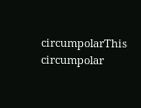circumpolarThis circumpolar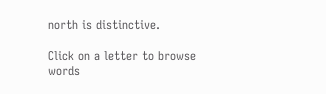north is distinctive.

Click on a letter to browse words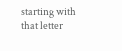starting with that letter